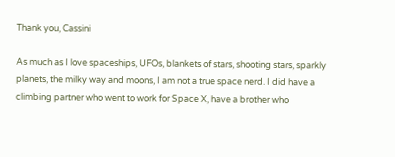Thank you, Cassini

As much as I love spaceships, UFOs, blankets of stars, shooting stars, sparkly planets, the milky way and moons, I am not a true space nerd. I did have a climbing partner who went to work for Space X, have a brother who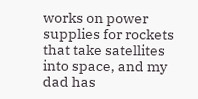works on power supplies for rockets that take satellites into space, and my dad has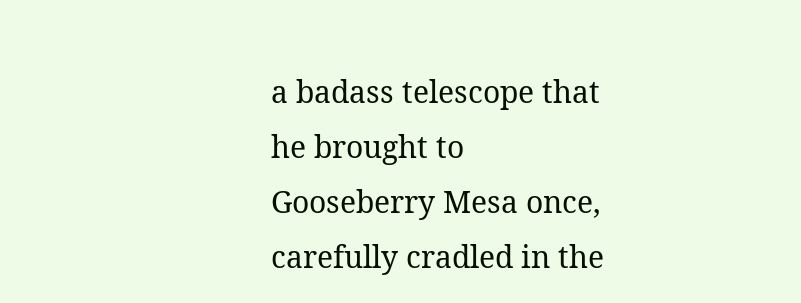a badass telescope that he brought to Gooseberry Mesa once, carefully cradled in the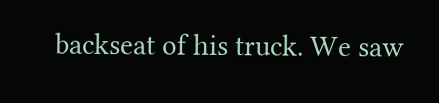backseat of his truck. We saw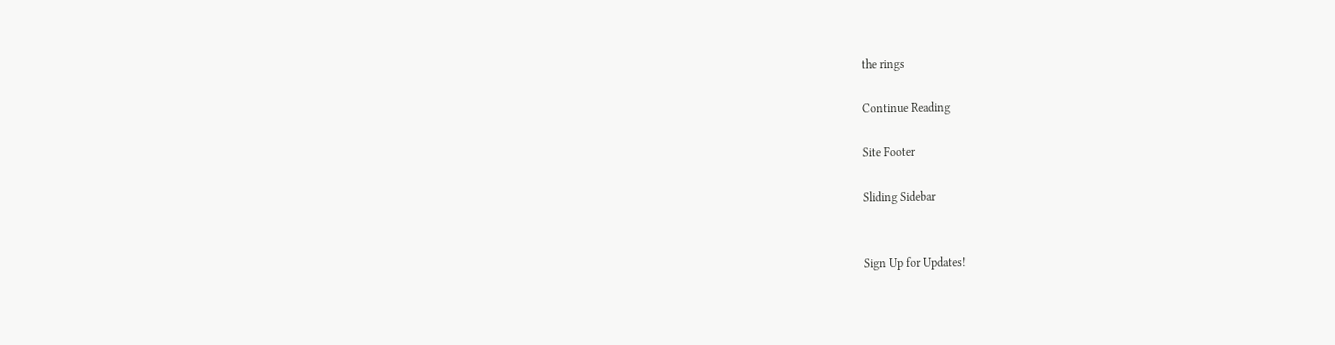the rings

Continue Reading

Site Footer

Sliding Sidebar


Sign Up for Updates!